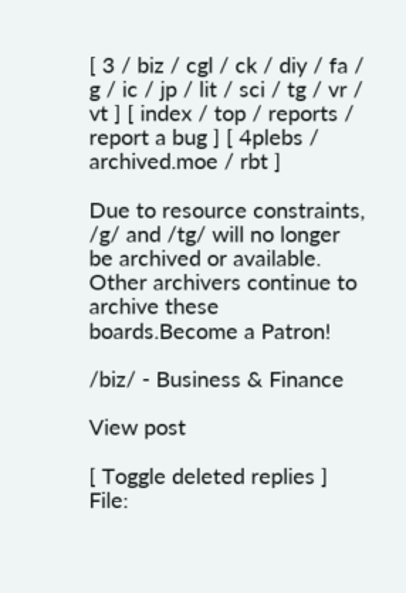[ 3 / biz / cgl / ck / diy / fa / g / ic / jp / lit / sci / tg / vr / vt ] [ index / top / reports / report a bug ] [ 4plebs / archived.moe / rbt ]

Due to resource constraints, /g/ and /tg/ will no longer be archived or available. Other archivers continue to archive these boards.Become a Patron!

/biz/ - Business & Finance

View post

[ Toggle deleted replies ]
File: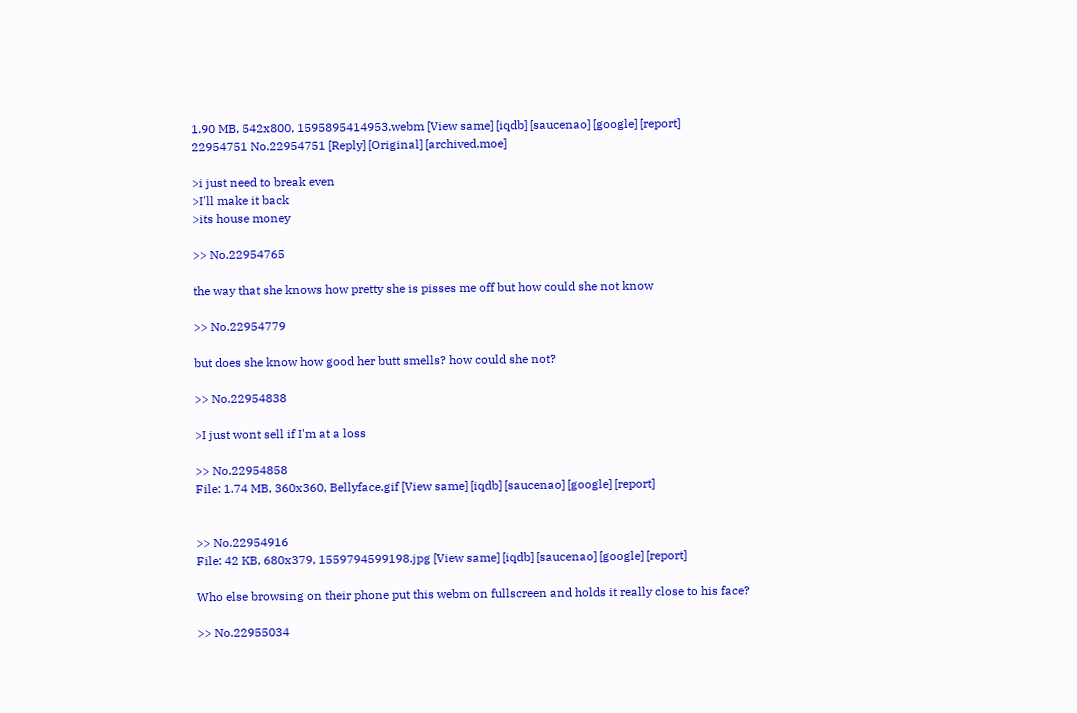1.90 MB, 542x800, 1595895414953.webm [View same] [iqdb] [saucenao] [google] [report]
22954751 No.22954751 [Reply] [Original] [archived.moe]

>i just need to break even
>I'll make it back
>its house money

>> No.22954765

the way that she knows how pretty she is pisses me off but how could she not know

>> No.22954779

but does she know how good her butt smells? how could she not?

>> No.22954838

>I just wont sell if I'm at a loss

>> No.22954858
File: 1.74 MB, 360x360, Bellyface.gif [View same] [iqdb] [saucenao] [google] [report]


>> No.22954916
File: 42 KB, 680x379, 1559794599198.jpg [View same] [iqdb] [saucenao] [google] [report]

Who else browsing on their phone put this webm on fullscreen and holds it really close to his face?

>> No.22955034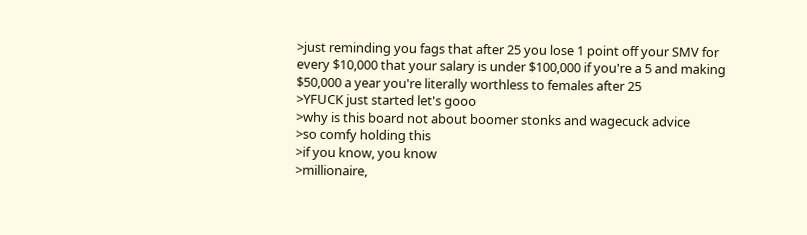>just reminding you fags that after 25 you lose 1 point off your SMV for every $10,000 that your salary is under $100,000 if you're a 5 and making $50,000 a year you're literally worthless to females after 25
>YFUCK just started let's gooo
>why is this board not about boomer stonks and wagecuck advice
>so comfy holding this
>if you know, you know
>millionaire,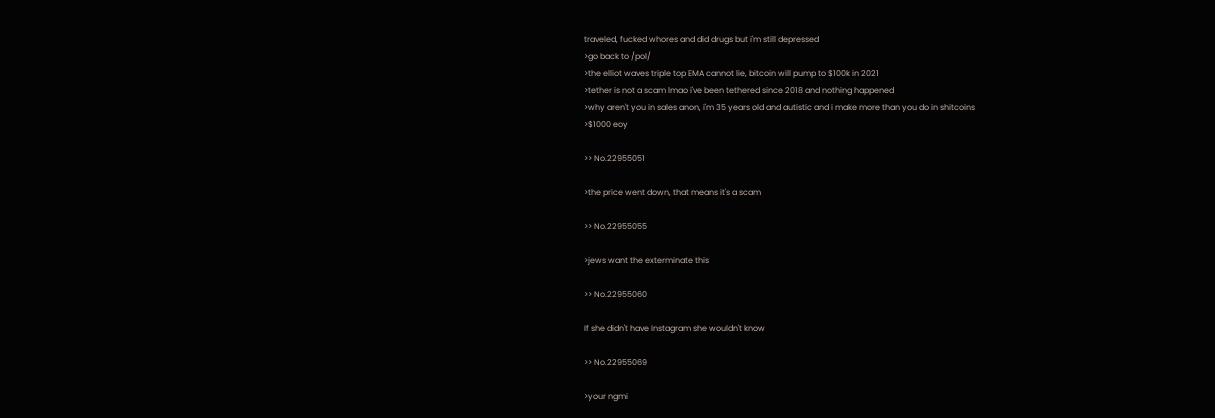traveled, fucked whores and did drugs but i'm still depressed
>go back to /pol/
>the elliot waves triple top EMA cannot lie, bitcoin will pump to $100k in 2021
>tether is not a scam lmao i've been tethered since 2018 and nothing happened
>why aren't you in sales anon, i'm 35 years old and autistic and i make more than you do in shitcoins
>$1000 eoy

>> No.22955051

>the price went down, that means it's a scam

>> No.22955055

>jews want the exterminate this

>> No.22955060

If she didn't have Instagram she wouldn't know

>> No.22955069

>your ngmi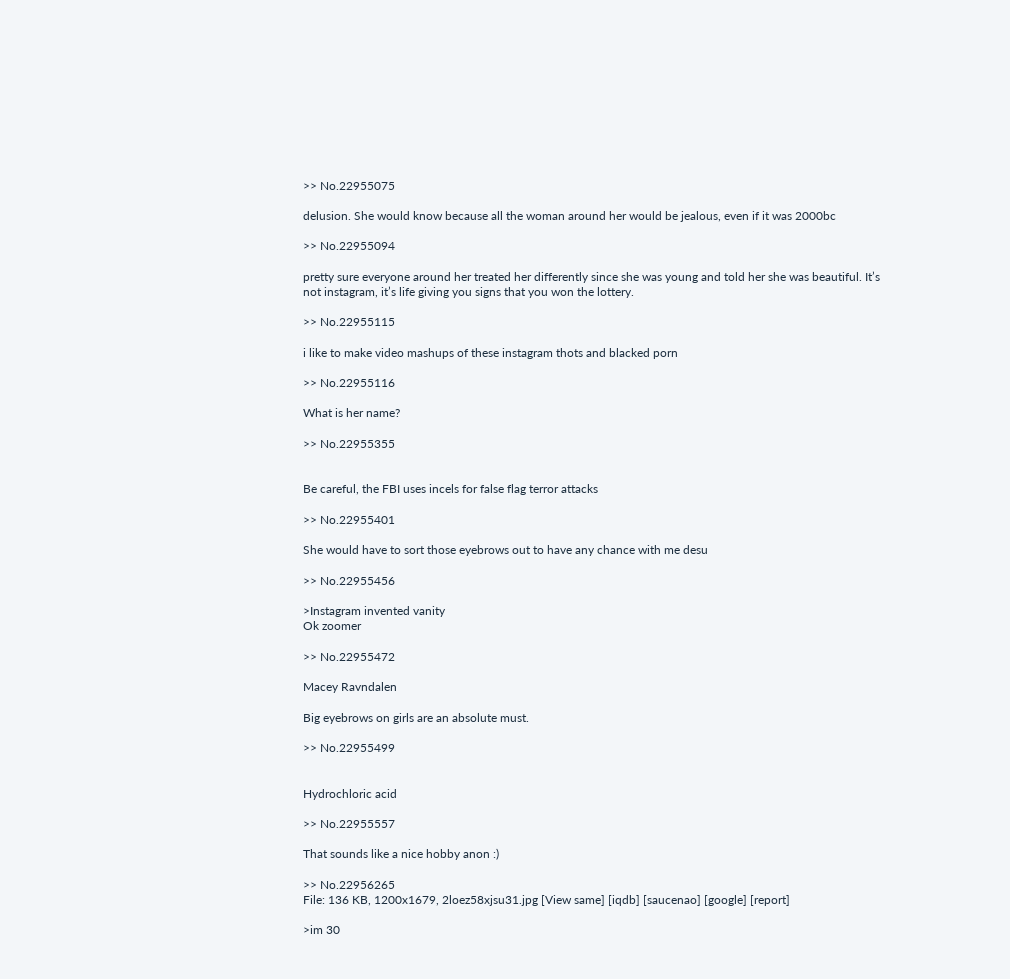>> No.22955075

delusion. She would know because all the woman around her would be jealous, even if it was 2000bc

>> No.22955094

pretty sure everyone around her treated her differently since she was young and told her she was beautiful. It’s not instagram, it’s life giving you signs that you won the lottery.

>> No.22955115

i like to make video mashups of these instagram thots and blacked porn

>> No.22955116

What is her name?

>> No.22955355


Be careful, the FBI uses incels for false flag terror attacks

>> No.22955401

She would have to sort those eyebrows out to have any chance with me desu

>> No.22955456

>Instagram invented vanity
Ok zoomer

>> No.22955472

Macey Ravndalen

Big eyebrows on girls are an absolute must.

>> No.22955499


Hydrochloric acid

>> No.22955557

That sounds like a nice hobby anon :)

>> No.22956265
File: 136 KB, 1200x1679, 2loez58xjsu31.jpg [View same] [iqdb] [saucenao] [google] [report]

>im 30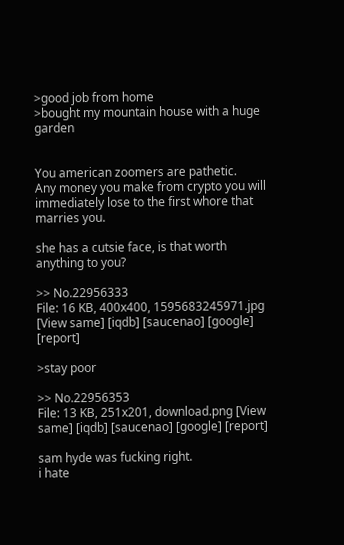>good job from home
>bought my mountain house with a huge garden


You american zoomers are pathetic.
Any money you make from crypto you will immediately lose to the first whore that marries you.

she has a cutsie face, is that worth anything to you?

>> No.22956333
File: 16 KB, 400x400, 1595683245971.jpg [View same] [iqdb] [saucenao] [google] [report]

>stay poor

>> No.22956353
File: 13 KB, 251x201, download.png [View same] [iqdb] [saucenao] [google] [report]

sam hyde was fucking right.
i hate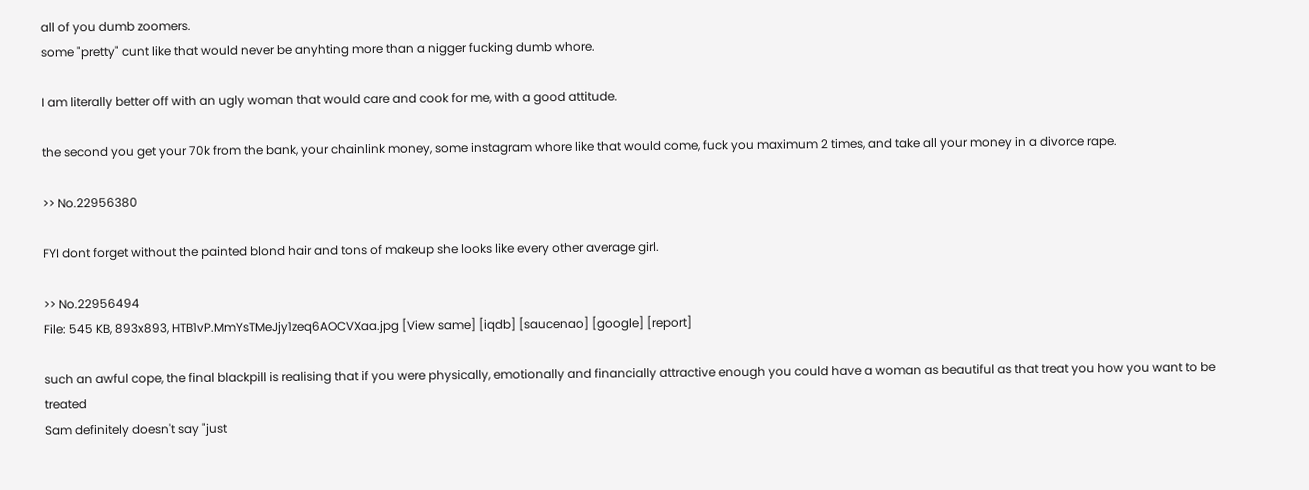all of you dumb zoomers.
some "pretty" cunt like that would never be anyhting more than a nigger fucking dumb whore.

I am literally better off with an ugly woman that would care and cook for me, with a good attitude.

the second you get your 70k from the bank, your chainlink money, some instagram whore like that would come, fuck you maximum 2 times, and take all your money in a divorce rape.

>> No.22956380

FYI dont forget without the painted blond hair and tons of makeup she looks like every other average girl.

>> No.22956494
File: 545 KB, 893x893, HTB1vP.MmYsTMeJjy1zeq6AOCVXaa.jpg [View same] [iqdb] [saucenao] [google] [report]

such an awful cope, the final blackpill is realising that if you were physically, emotionally and financially attractive enough you could have a woman as beautiful as that treat you how you want to be treated
Sam definitely doesn't say "just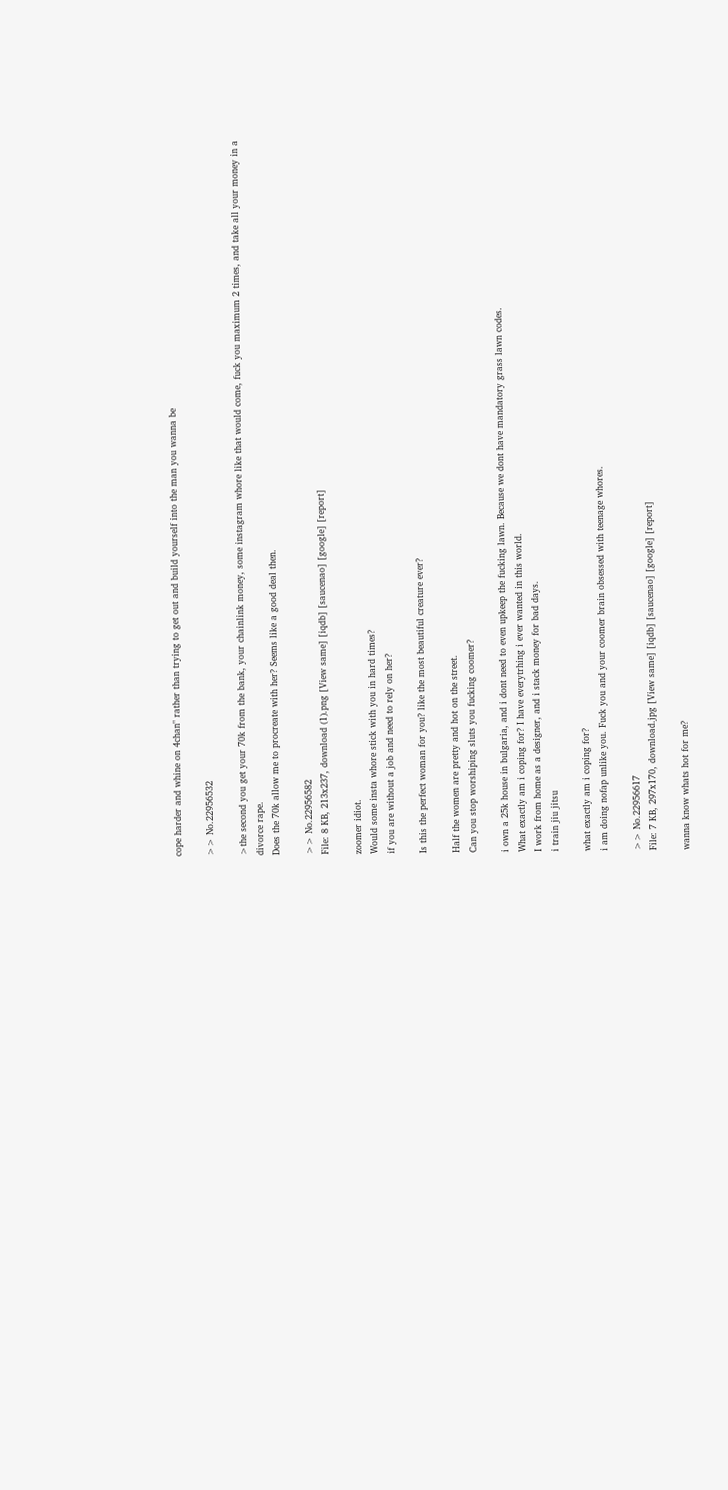cope harder and whine on 4chan" rather than trying to get out and build yourself into the man you wanna be

>> No.22956532

>the second you get your 70k from the bank, your chainlink money, some instagram whore like that would come, fuck you maximum 2 times, and take all your money in a divorce rape.
Does the 70k allow me to procreate with her? Seems like a good deal then.

>> No.22956582
File: 8 KB, 213x237, download (1).png [View same] [iqdb] [saucenao] [google] [report]

zoomer idiot.
Would some insta whore stick with you in hard times?
if you are without a job and need to rely on her?

Is this the perfect woman for you? like the most beautiful creature ever?

Half the women are pretty and hot on the street.
Can you stop worshiping sluts you fucking coomer?

i own a 25k house in bulgaria, and i dont need to even upkeep the fucking lawn. Because we dont have mandatory grass lawn codes.
What exactly am i coping for? I have everytrhing i ever wanted in this world.
I work from home as a designer, and i stack money for bad days.
i train jiu jitsu

what exactly am i coping for?
i am doing nofap unlike you. Fuck you and your coomer brain obsessed with teenage whores.

>> No.22956617
File: 7 KB, 297x170, download.jpg [View same] [iqdb] [saucenao] [google] [report]

wanna know whats hot for me?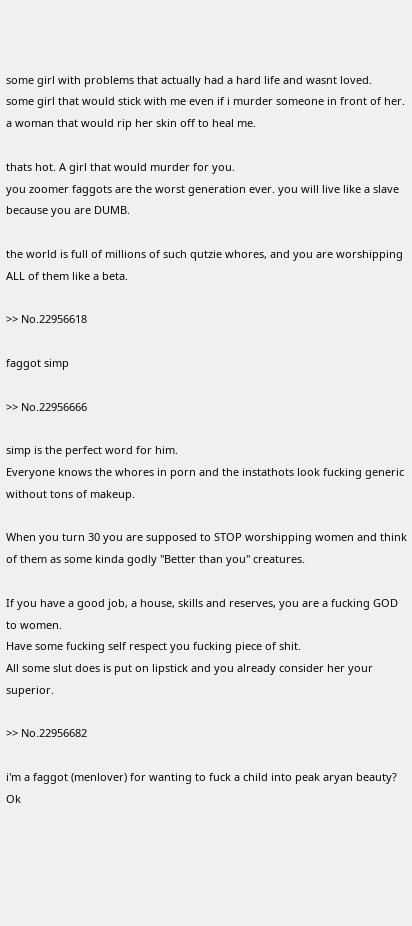some girl with problems that actually had a hard life and wasnt loved.
some girl that would stick with me even if i murder someone in front of her.
a woman that would rip her skin off to heal me.

thats hot. A girl that would murder for you.
you zoomer faggots are the worst generation ever. you will live like a slave because you are DUMB.

the world is full of millions of such qutzie whores, and you are worshipping ALL of them like a beta.

>> No.22956618

faggot simp

>> No.22956666

simp is the perfect word for him.
Everyone knows the whores in porn and the instathots look fucking generic without tons of makeup.

When you turn 30 you are supposed to STOP worshipping women and think of them as some kinda godly "Better than you" creatures.

If you have a good job, a house, skills and reserves, you are a fucking GOD to women.
Have some fucking self respect you fucking piece of shit.
All some slut does is put on lipstick and you already consider her your superior.

>> No.22956682

i'm a faggot (menlover) for wanting to fuck a child into peak aryan beauty? Ok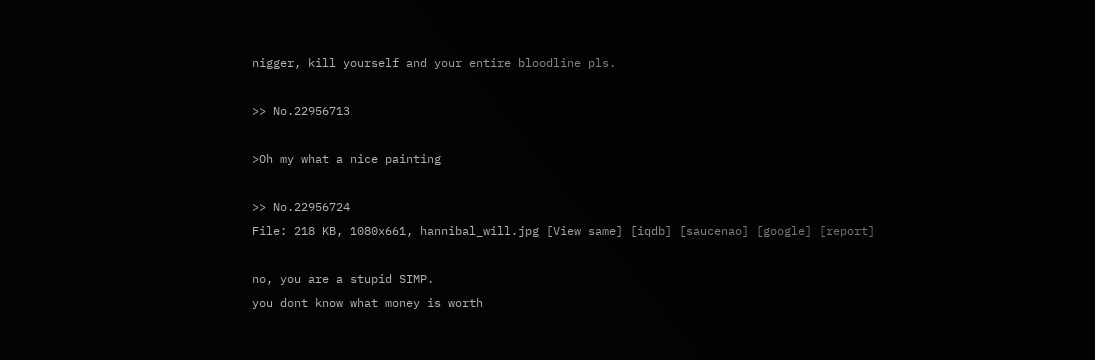nigger, kill yourself and your entire bloodline pls.

>> No.22956713

>Oh my what a nice painting

>> No.22956724
File: 218 KB, 1080x661, hannibal_will.jpg [View same] [iqdb] [saucenao] [google] [report]

no, you are a stupid SIMP.
you dont know what money is worth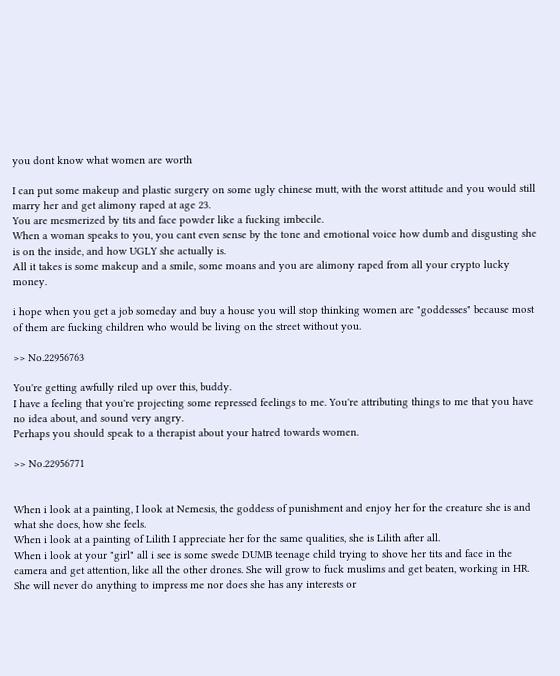you dont know what women are worth

I can put some makeup and plastic surgery on some ugly chinese mutt, with the worst attitude and you would still marry her and get alimony raped at age 23.
You are mesmerized by tits and face powder like a fucking imbecile.
When a woman speaks to you, you cant even sense by the tone and emotional voice how dumb and disgusting she is on the inside, and how UGLY she actually is.
All it takes is some makeup and a smile, some moans and you are alimony raped from all your crypto lucky money.

i hope when you get a job someday and buy a house you will stop thinking women are "goddesses" because most of them are fucking children who would be living on the street without you.

>> No.22956763

You're getting awfully riled up over this, buddy.
I have a feeling that you're projecting some repressed feelings to me. You're attributing things to me that you have no idea about, and sound very angry.
Perhaps you should speak to a therapist about your hatred towards women.

>> No.22956771


When i look at a painting, I look at Nemesis, the goddess of punishment and enjoy her for the creature she is and what she does, how she feels.
When i look at a painting of Lilith I appreciate her for the same qualities, she is Lilith after all.
When i look at your "girl" all i see is some swede DUMB teenage child trying to shove her tits and face in the camera and get attention, like all the other drones. She will grow to fuck muslims and get beaten, working in HR. She will never do anything to impress me nor does she has any interests or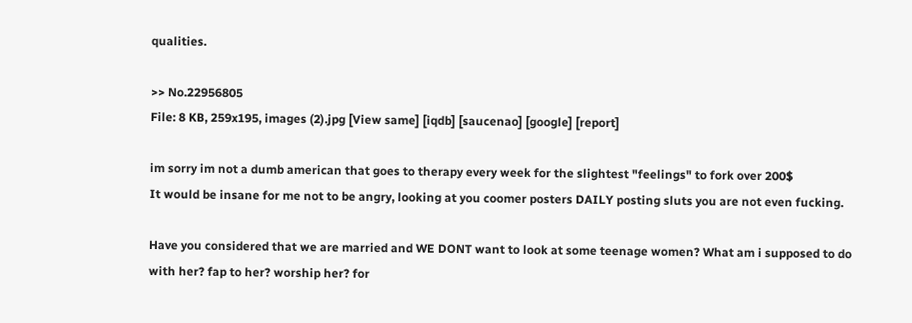qualities.

>> No.22956805
File: 8 KB, 259x195, images (2).jpg [View same] [iqdb] [saucenao] [google] [report]

im sorry im not a dumb american that goes to therapy every week for the slightest "feelings" to fork over 200$
It would be insane for me not to be angry, looking at you coomer posters DAILY posting sluts you are not even fucking.

Have you considered that we are married and WE DONT want to look at some teenage women? What am i supposed to do with her? fap to her? worship her? for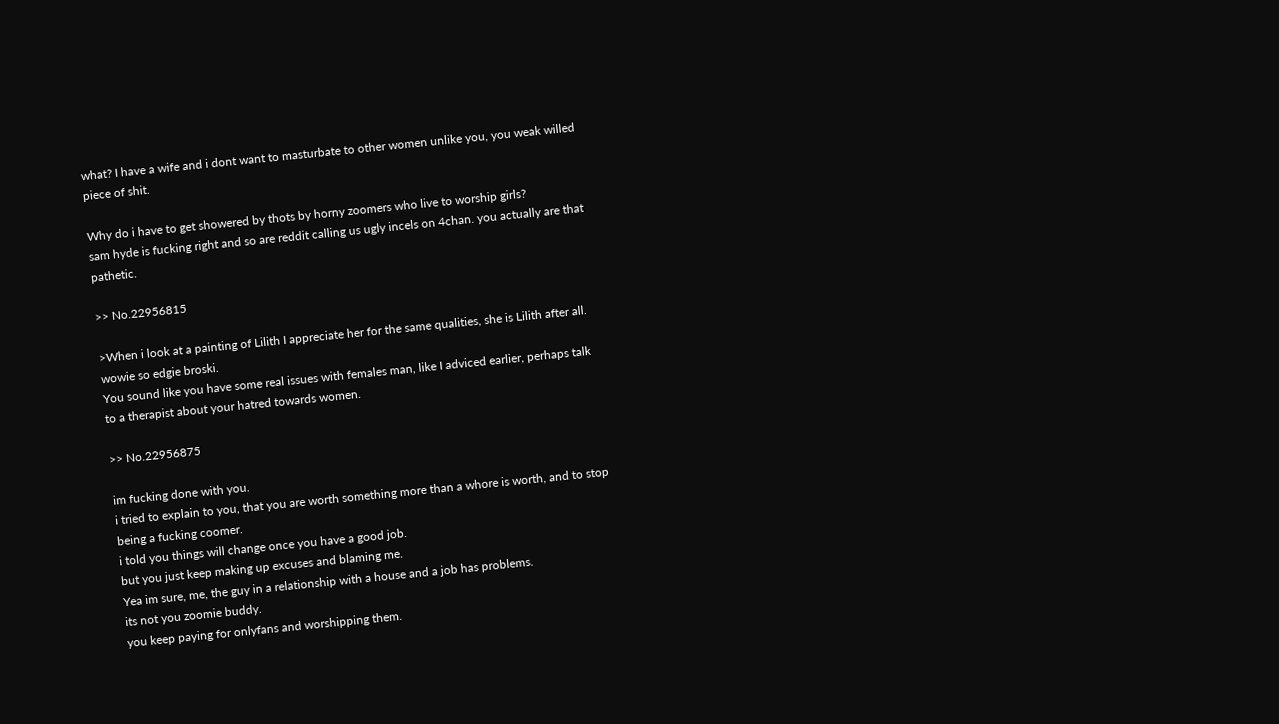what? I have a wife and i dont want to masturbate to other women unlike you, you weak willed piece of shit.

Why do i have to get showered by thots by horny zoomers who live to worship girls?
sam hyde is fucking right and so are reddit calling us ugly incels on 4chan. you actually are that pathetic.

>> No.22956815

>When i look at a painting of Lilith I appreciate her for the same qualities, she is Lilith after all.
wowie so edgie broski.
You sound like you have some real issues with females man, like I adviced earlier, perhaps talk to a therapist about your hatred towards women.

>> No.22956875

im fucking done with you.
i tried to explain to you, that you are worth something more than a whore is worth, and to stop being a fucking coomer.
i told you things will change once you have a good job.
but you just keep making up excuses and blaming me.
Yea im sure, me, the guy in a relationship with a house and a job has problems.
its not you zoomie buddy.
you keep paying for onlyfans and worshipping them.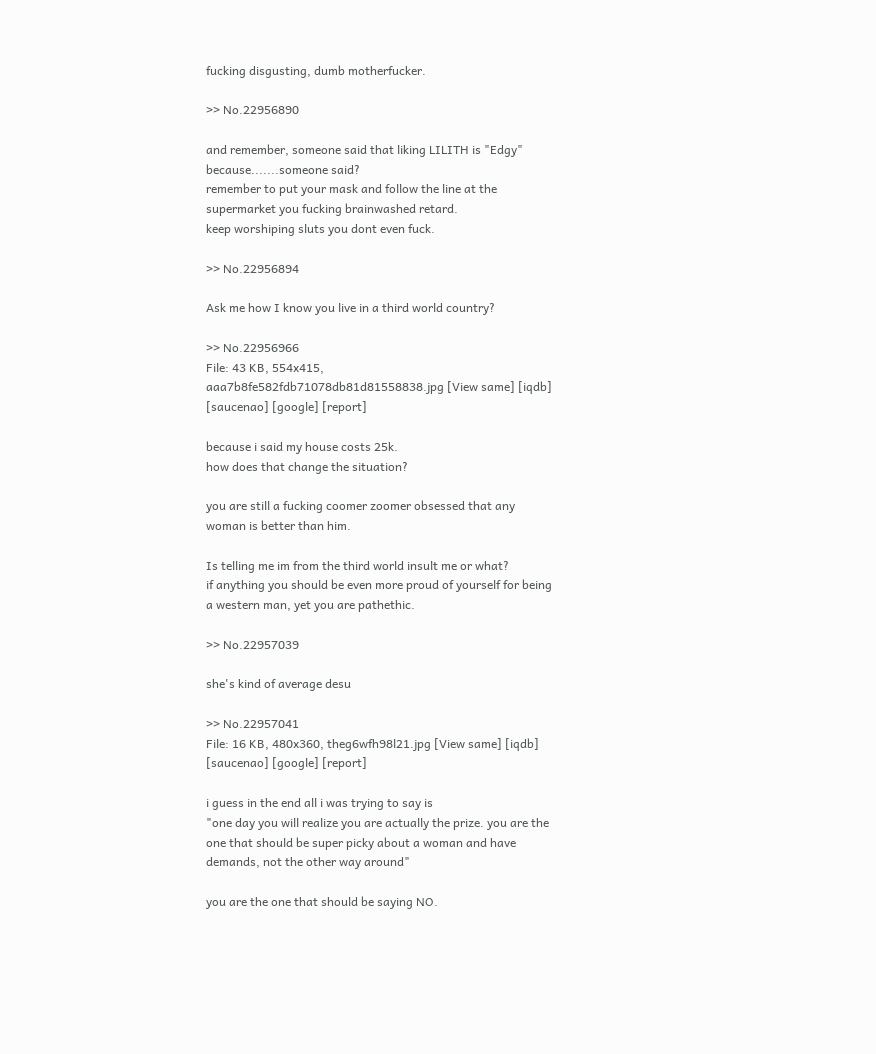fucking disgusting, dumb motherfucker.

>> No.22956890

and remember, someone said that liking LILITH is "Edgy" because.......someone said?
remember to put your mask and follow the line at the supermarket you fucking brainwashed retard.
keep worshiping sluts you dont even fuck.

>> No.22956894

Ask me how I know you live in a third world country?

>> No.22956966
File: 43 KB, 554x415, aaa7b8fe582fdb71078db81d81558838.jpg [View same] [iqdb] [saucenao] [google] [report]

because i said my house costs 25k.
how does that change the situation?

you are still a fucking coomer zoomer obsessed that any woman is better than him.

Is telling me im from the third world insult me or what?
if anything you should be even more proud of yourself for being a western man, yet you are pathethic.

>> No.22957039

she's kind of average desu

>> No.22957041
File: 16 KB, 480x360, theg6wfh98l21.jpg [View same] [iqdb] [saucenao] [google] [report]

i guess in the end all i was trying to say is
"one day you will realize you are actually the prize. you are the one that should be super picky about a woman and have demands, not the other way around"

you are the one that should be saying NO.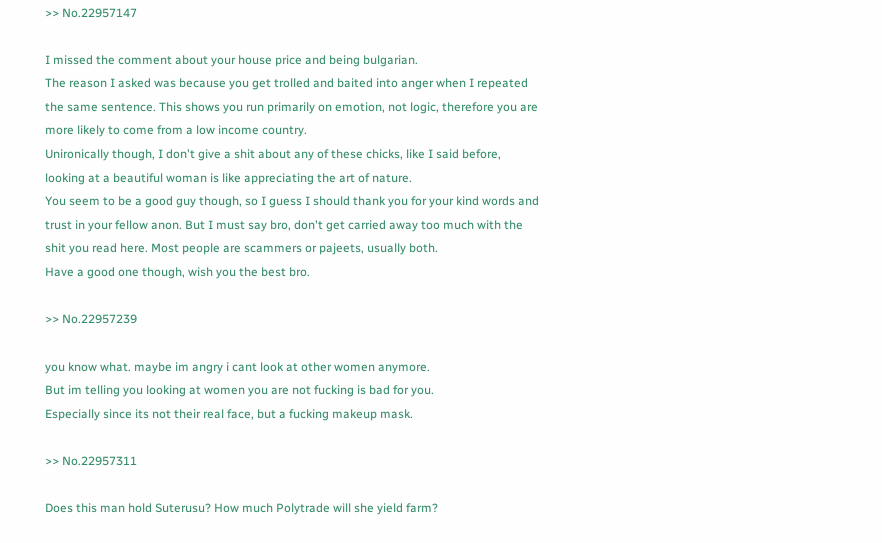>> No.22957147

I missed the comment about your house price and being bulgarian.
The reason I asked was because you get trolled and baited into anger when I repeated the same sentence. This shows you run primarily on emotion, not logic, therefore you are more likely to come from a low income country.
Unironically though, I don't give a shit about any of these chicks, like I said before, looking at a beautiful woman is like appreciating the art of nature.
You seem to be a good guy though, so I guess I should thank you for your kind words and trust in your fellow anon. But I must say bro, don't get carried away too much with the shit you read here. Most people are scammers or pajeets, usually both.
Have a good one though, wish you the best bro.

>> No.22957239

you know what. maybe im angry i cant look at other women anymore.
But im telling you looking at women you are not fucking is bad for you.
Especially since its not their real face, but a fucking makeup mask.

>> No.22957311

Does this man hold Suterusu? How much Polytrade will she yield farm?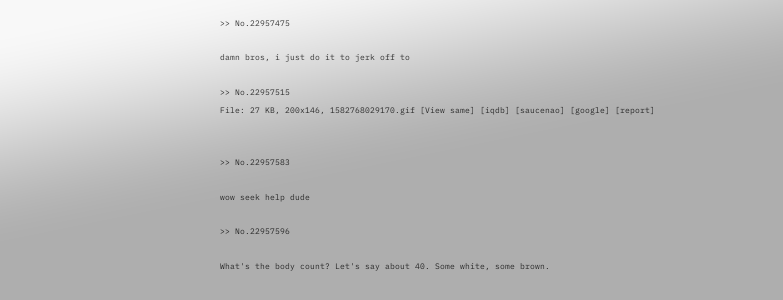>> No.22957475

damn bros, i just do it to jerk off to

>> No.22957515
File: 27 KB, 200x146, 1582768029170.gif [View same] [iqdb] [saucenao] [google] [report]


>> No.22957583

wow seek help dude

>> No.22957596

What's the body count? Let's say about 40. Some white, some brown.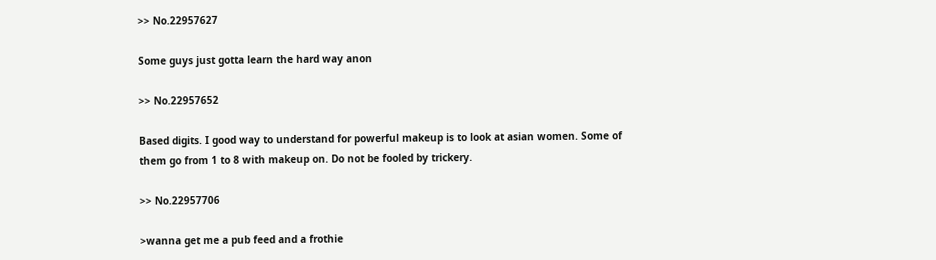>> No.22957627

Some guys just gotta learn the hard way anon

>> No.22957652

Based digits. I good way to understand for powerful makeup is to look at asian women. Some of them go from 1 to 8 with makeup on. Do not be fooled by trickery.

>> No.22957706

>wanna get me a pub feed and a frothie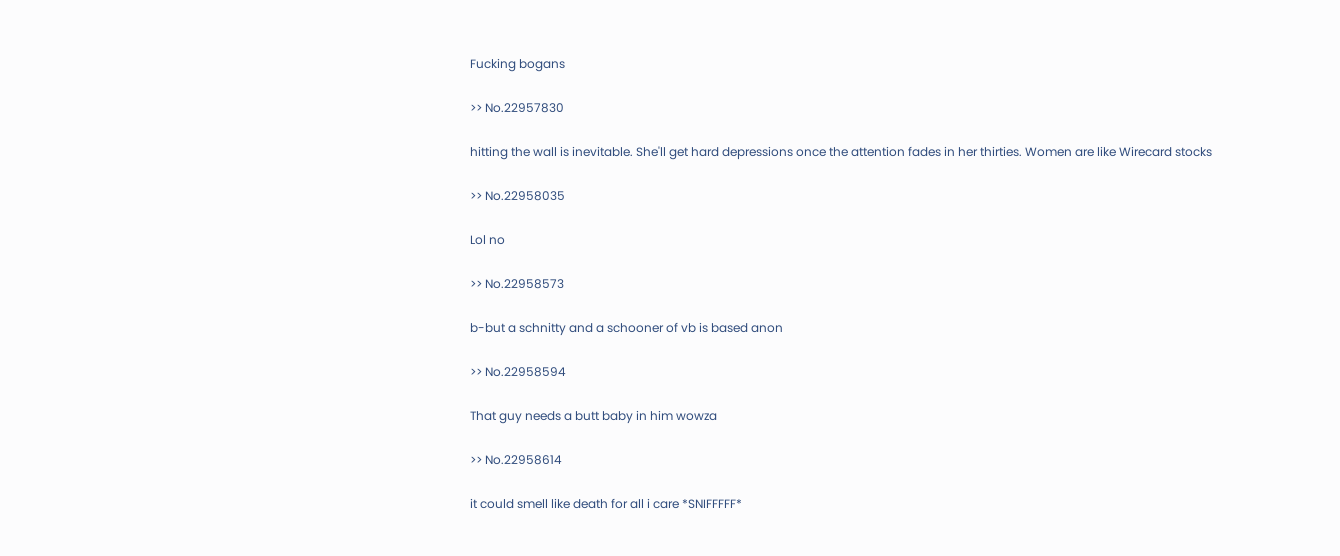Fucking bogans

>> No.22957830

hitting the wall is inevitable. She'll get hard depressions once the attention fades in her thirties. Women are like Wirecard stocks

>> No.22958035

Lol no

>> No.22958573

b-but a schnitty and a schooner of vb is based anon

>> No.22958594

That guy needs a butt baby in him wowza

>> No.22958614

it could smell like death for all i care *SNIFFFFF*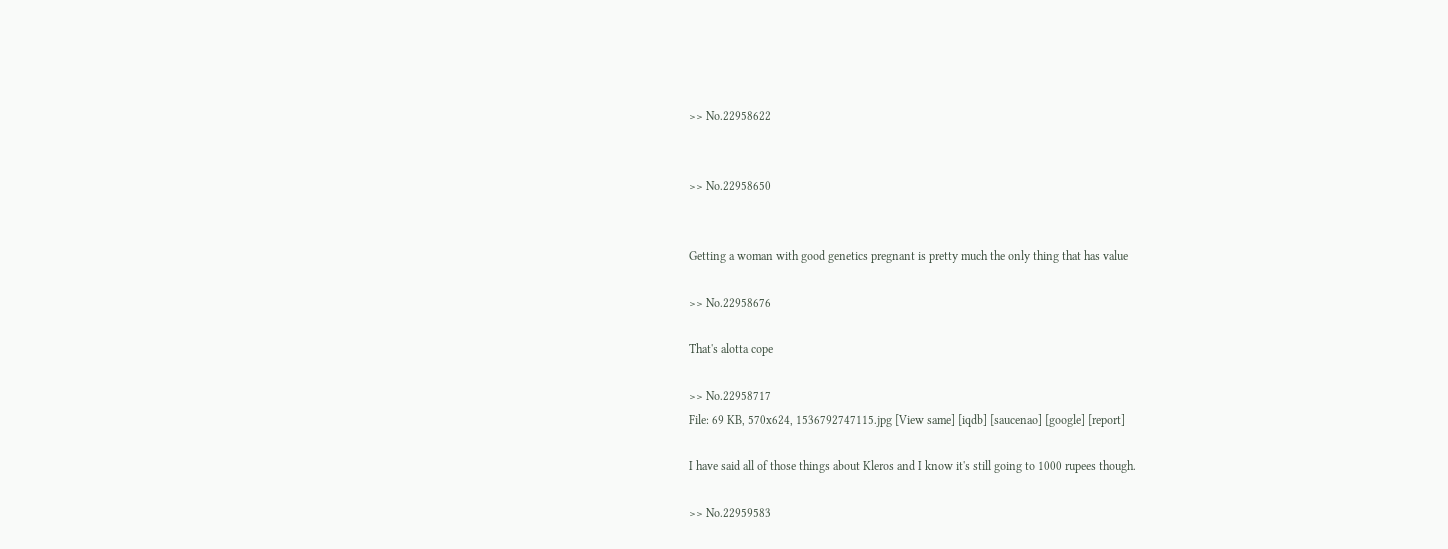>> No.22958622


>> No.22958650


Getting a woman with good genetics pregnant is pretty much the only thing that has value

>> No.22958676

That's alotta cope

>> No.22958717
File: 69 KB, 570x624, 1536792747115.jpg [View same] [iqdb] [saucenao] [google] [report]

I have said all of those things about Kleros and I know it's still going to 1000 rupees though.

>> No.22959583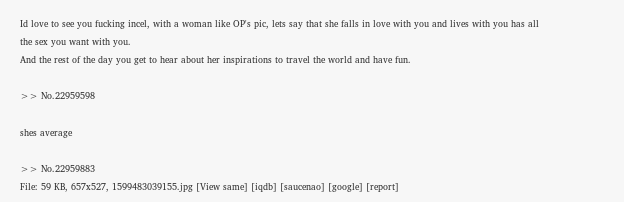Id love to see you fucking incel, with a woman like OP's pic, lets say that she falls in love with you and lives with you has all the sex you want with you.
And the rest of the day you get to hear about her inspirations to travel the world and have fun.

>> No.22959598

shes average

>> No.22959883
File: 59 KB, 657x527, 1599483039155.jpg [View same] [iqdb] [saucenao] [google] [report]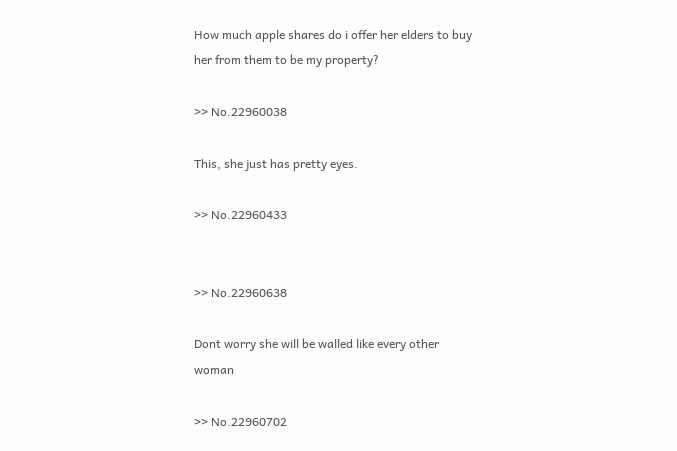How much apple shares do i offer her elders to buy her from them to be my property?

>> No.22960038

This, she just has pretty eyes.

>> No.22960433


>> No.22960638

Dont worry she will be walled like every other woman

>> No.22960702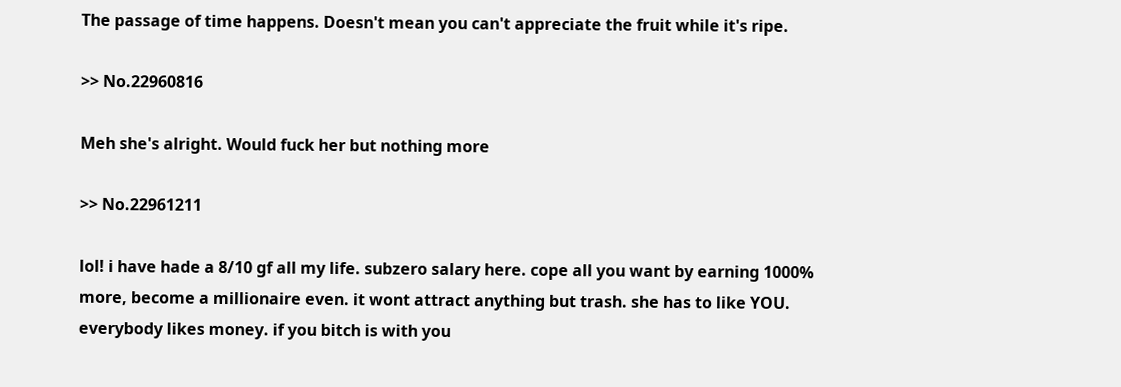The passage of time happens. Doesn't mean you can't appreciate the fruit while it's ripe.

>> No.22960816

Meh she's alright. Would fuck her but nothing more

>> No.22961211

lol! i have hade a 8/10 gf all my life. subzero salary here. cope all you want by earning 1000% more, become a millionaire even. it wont attract anything but trash. she has to like YOU. everybody likes money. if you bitch is with you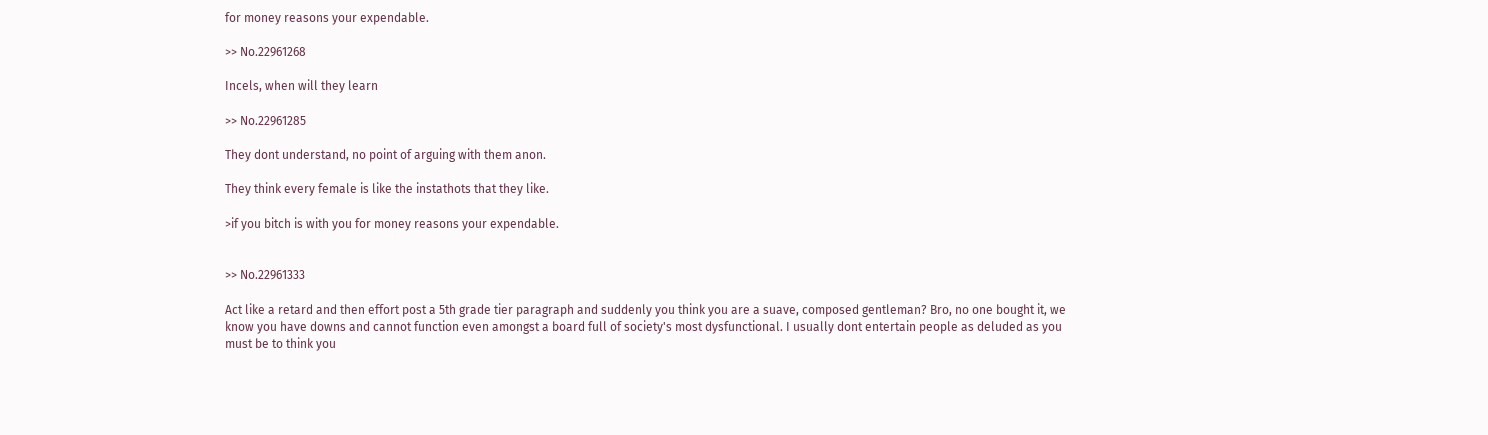for money reasons your expendable.

>> No.22961268

Incels, when will they learn

>> No.22961285

They dont understand, no point of arguing with them anon.

They think every female is like the instathots that they like.

>if you bitch is with you for money reasons your expendable.


>> No.22961333

Act like a retard and then effort post a 5th grade tier paragraph and suddenly you think you are a suave, composed gentleman? Bro, no one bought it, we know you have downs and cannot function even amongst a board full of society's most dysfunctional. I usually dont entertain people as deluded as you must be to think you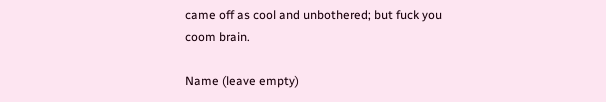came off as cool and unbothered; but fuck you coom brain.

Name (leave empty)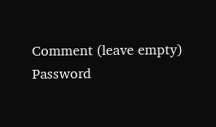Comment (leave empty)
Password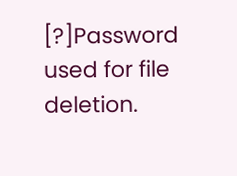[?]Password used for file deletion.